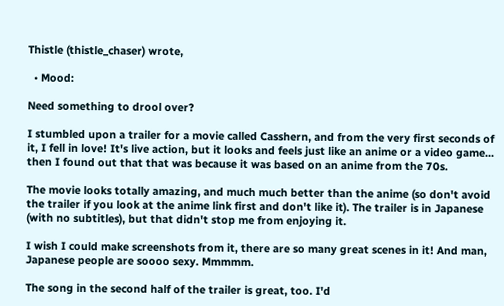Thistle (thistle_chaser) wrote,

  • Mood:

Need something to drool over?

I stumbled upon a trailer for a movie called Casshern, and from the very first seconds of it, I fell in love! It's live action, but it looks and feels just like an anime or a video game... then I found out that that was because it was based on an anime from the 70s.

The movie looks totally amazing, and much much better than the anime (so don't avoid the trailer if you look at the anime link first and don't like it). The trailer is in Japanese (with no subtitles), but that didn't stop me from enjoying it.

I wish I could make screenshots from it, there are so many great scenes in it! And man, Japanese people are soooo sexy. Mmmmm.

The song in the second half of the trailer is great, too. I'd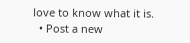love to know what it is.
  • Post a new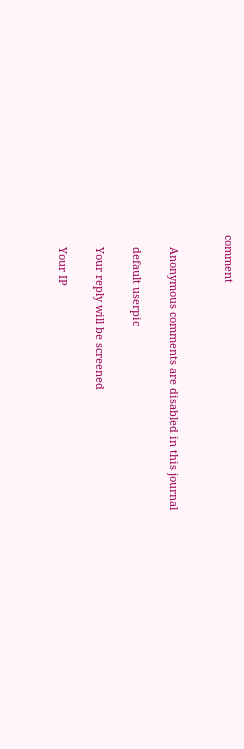comment


    Anonymous comments are disabled in this journal

    default userpic

    Your reply will be screened

    Your IP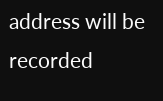address will be recorded